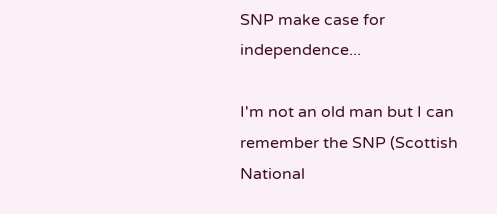SNP make case for independence...

I'm not an old man but I can remember the SNP (Scottish National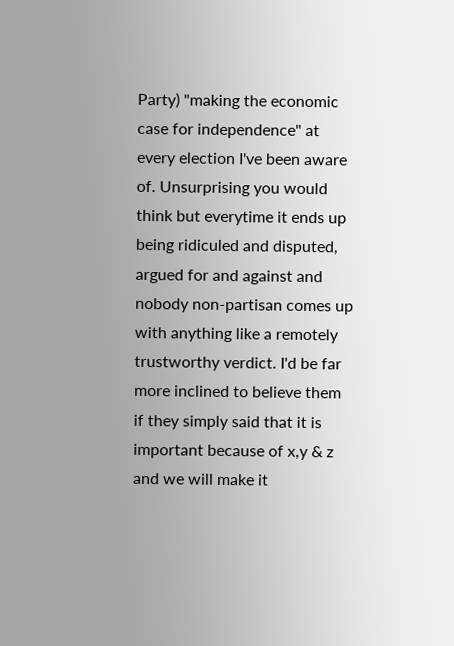Party) "making the economic case for independence" at every election I've been aware of. Unsurprising you would think but everytime it ends up being ridiculed and disputed, argued for and against and nobody non-partisan comes up with anything like a remotely trustworthy verdict. I'd be far more inclined to believe them if they simply said that it is important because of x,y & z and we will make it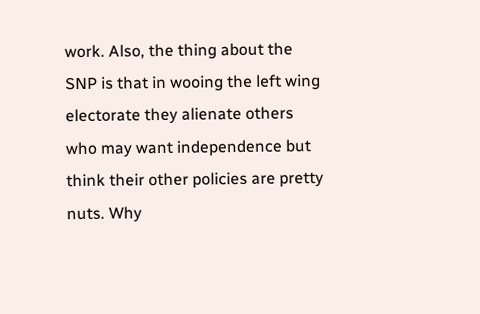work. Also, the thing about the SNP is that in wooing the left wing electorate they alienate others who may want independence but think their other policies are pretty nuts. Why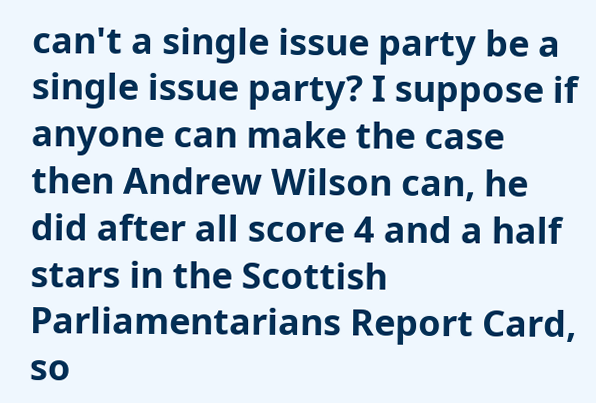can't a single issue party be a single issue party? I suppose if anyone can make the case then Andrew Wilson can, he did after all score 4 and a half stars in the Scottish Parliamentarians Report Card, so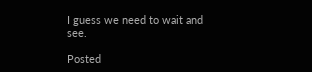I guess we need to wait and see.

Posted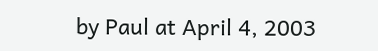by Paul at April 4, 2003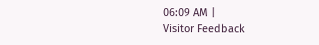06:09 AM |
Visitor Feedback